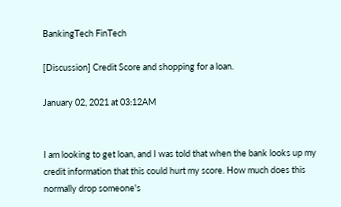BankingTech FinTech

[Discussion] Credit Score and shopping for a loan.

January 02, 2021 at 03:12AM


I am looking to get loan, and I was told that when the bank looks up my credit information that this could hurt my score. How much does this normally drop someone's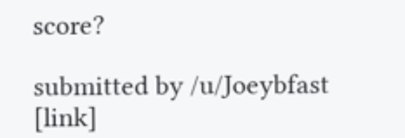score?

submitted by /u/Joeybfast
[link]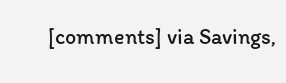[comments] via Savings,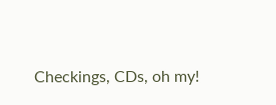Checkings, CDs, oh my!